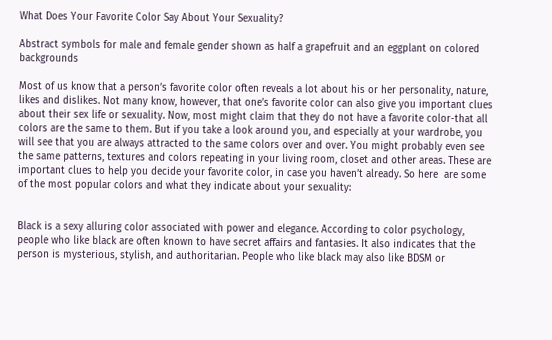What Does Your Favorite Color Say About Your Sexuality?

Abstract symbols for male and female gender shown as half a grapefruit and an eggplant on colored backgrounds

Most of us know that a person’s favorite color often reveals a lot about his or her personality, nature, likes and dislikes. Not many know, however, that one’s favorite color can also give you important clues about their sex life or sexuality. Now, most might claim that they do not have a favorite color-that all colors are the same to them. But if you take a look around you, and especially at your wardrobe, you will see that you are always attracted to the same colors over and over. You might probably even see the same patterns, textures and colors repeating in your living room, closet and other areas. These are important clues to help you decide your favorite color, in case you haven’t already. So here  are some of the most popular colors and what they indicate about your sexuality:


Black is a sexy alluring color associated with power and elegance. According to color psychology, people who like black are often known to have secret affairs and fantasies. It also indicates that the person is mysterious, stylish, and authoritarian. People who like black may also like BDSM or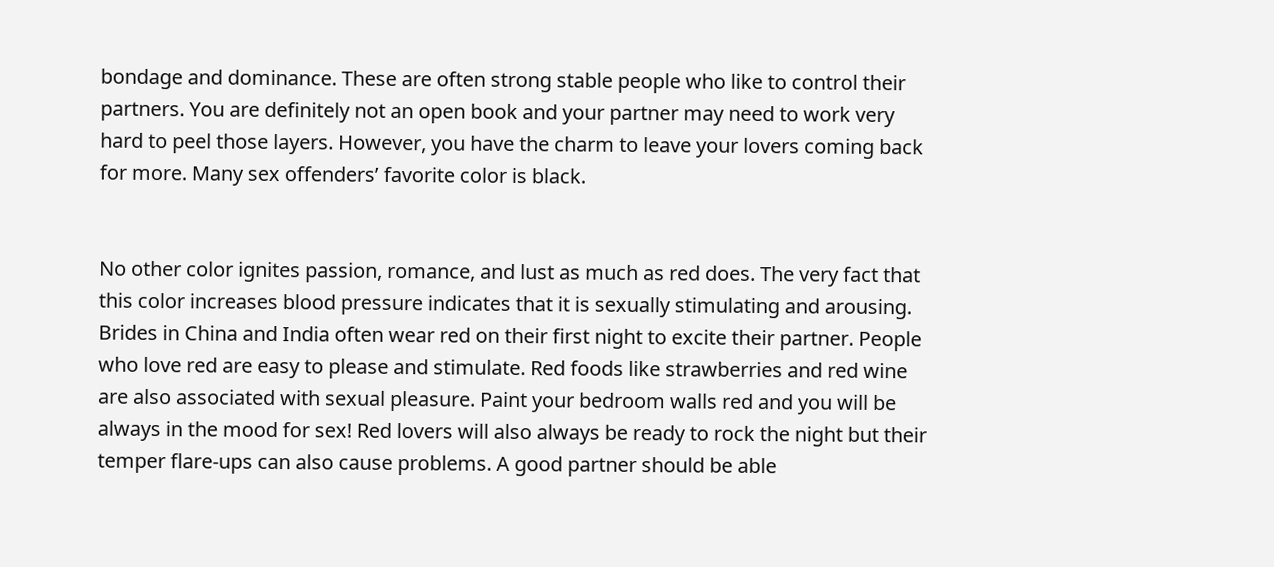bondage and dominance. These are often strong stable people who like to control their partners. You are definitely not an open book and your partner may need to work very hard to peel those layers. However, you have the charm to leave your lovers coming back for more. Many sex offenders’ favorite color is black.


No other color ignites passion, romance, and lust as much as red does. The very fact that this color increases blood pressure indicates that it is sexually stimulating and arousing. Brides in China and India often wear red on their first night to excite their partner. People who love red are easy to please and stimulate. Red foods like strawberries and red wine are also associated with sexual pleasure. Paint your bedroom walls red and you will be always in the mood for sex! Red lovers will also always be ready to rock the night but their temper flare-ups can also cause problems. A good partner should be able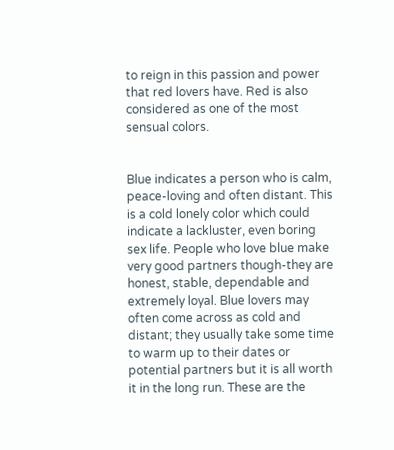to reign in this passion and power that red lovers have. Red is also considered as one of the most sensual colors.


Blue indicates a person who is calm, peace-loving and often distant. This is a cold lonely color which could indicate a lackluster, even boring sex life. People who love blue make very good partners though-they are honest, stable, dependable and extremely loyal. Blue lovers may often come across as cold and distant; they usually take some time to warm up to their dates or potential partners but it is all worth it in the long run. These are the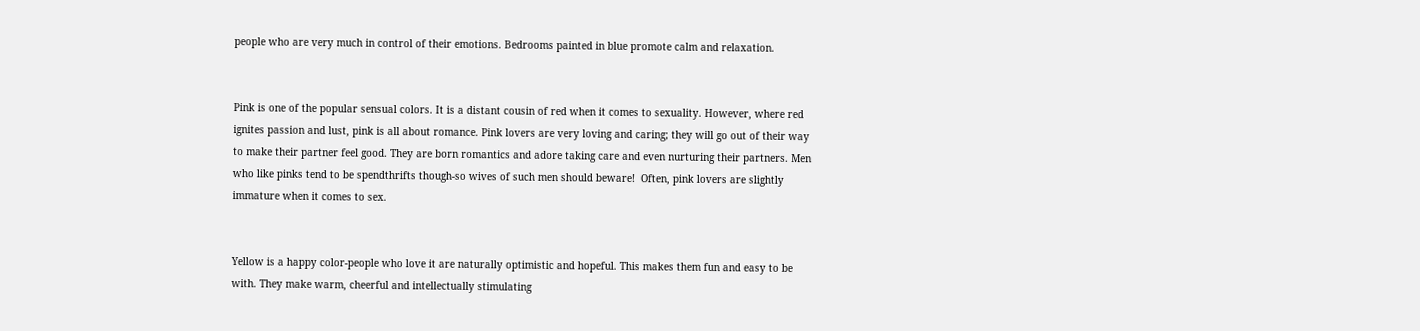people who are very much in control of their emotions. Bedrooms painted in blue promote calm and relaxation.


Pink is one of the popular sensual colors. It is a distant cousin of red when it comes to sexuality. However, where red ignites passion and lust, pink is all about romance. Pink lovers are very loving and caring; they will go out of their way to make their partner feel good. They are born romantics and adore taking care and even nurturing their partners. Men who like pinks tend to be spendthrifts though-so wives of such men should beware!  Often, pink lovers are slightly immature when it comes to sex.


Yellow is a happy color-people who love it are naturally optimistic and hopeful. This makes them fun and easy to be with. They make warm, cheerful and intellectually stimulating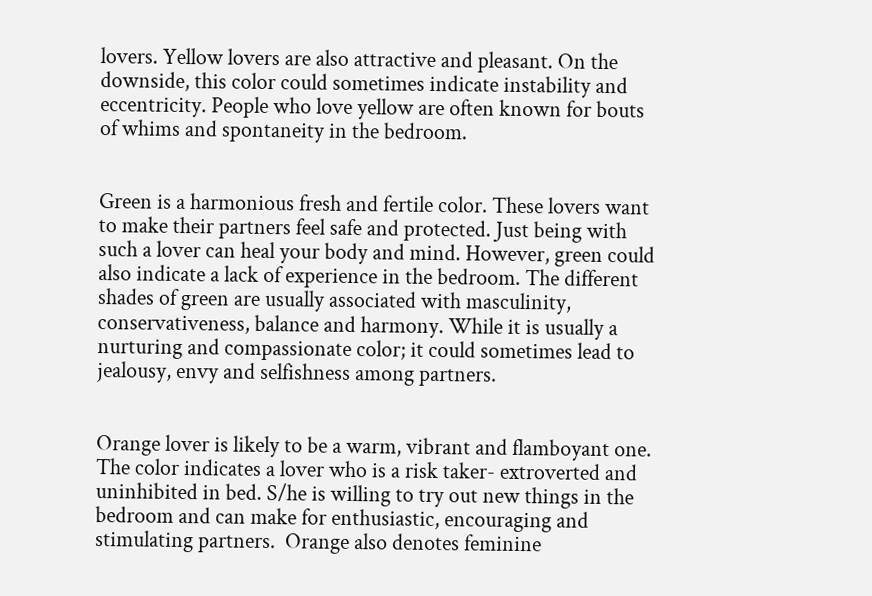lovers. Yellow lovers are also attractive and pleasant. On the downside, this color could sometimes indicate instability and eccentricity. People who love yellow are often known for bouts of whims and spontaneity in the bedroom.


Green is a harmonious fresh and fertile color. These lovers want to make their partners feel safe and protected. Just being with such a lover can heal your body and mind. However, green could also indicate a lack of experience in the bedroom. The different shades of green are usually associated with masculinity, conservativeness, balance and harmony. While it is usually a nurturing and compassionate color; it could sometimes lead to jealousy, envy and selfishness among partners.


Orange lover is likely to be a warm, vibrant and flamboyant one. The color indicates a lover who is a risk taker- extroverted and uninhibited in bed. S/he is willing to try out new things in the bedroom and can make for enthusiastic, encouraging and stimulating partners.  Orange also denotes feminine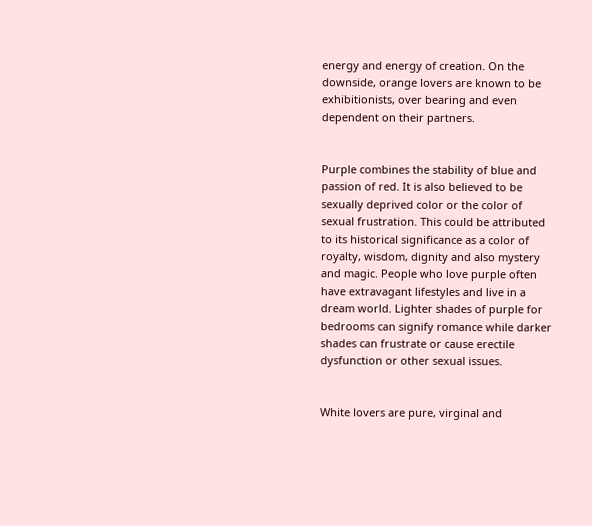energy and energy of creation. On the downside, orange lovers are known to be exhibitionists, over bearing and even dependent on their partners.


Purple combines the stability of blue and passion of red. It is also believed to be sexually deprived color or the color of sexual frustration. This could be attributed to its historical significance as a color of royalty, wisdom, dignity and also mystery and magic. People who love purple often have extravagant lifestyles and live in a dream world. Lighter shades of purple for bedrooms can signify romance while darker shades can frustrate or cause erectile dysfunction or other sexual issues.


White lovers are pure, virginal and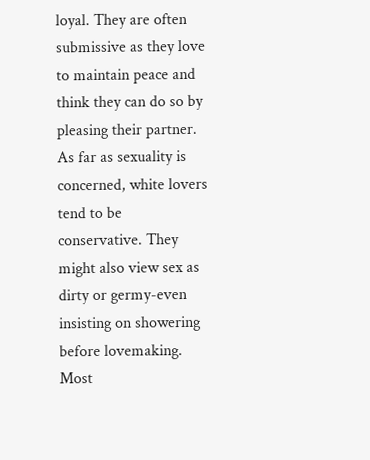loyal. They are often submissive as they love to maintain peace and think they can do so by pleasing their partner. As far as sexuality is concerned, white lovers tend to be conservative. They might also view sex as dirty or germy-even insisting on showering before lovemaking. Most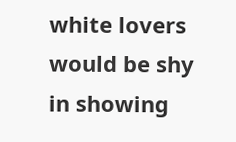white lovers would be shy in showing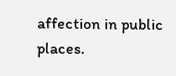affection in public places.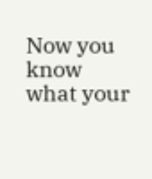Now you know what your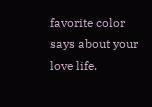favorite color says about your love life.